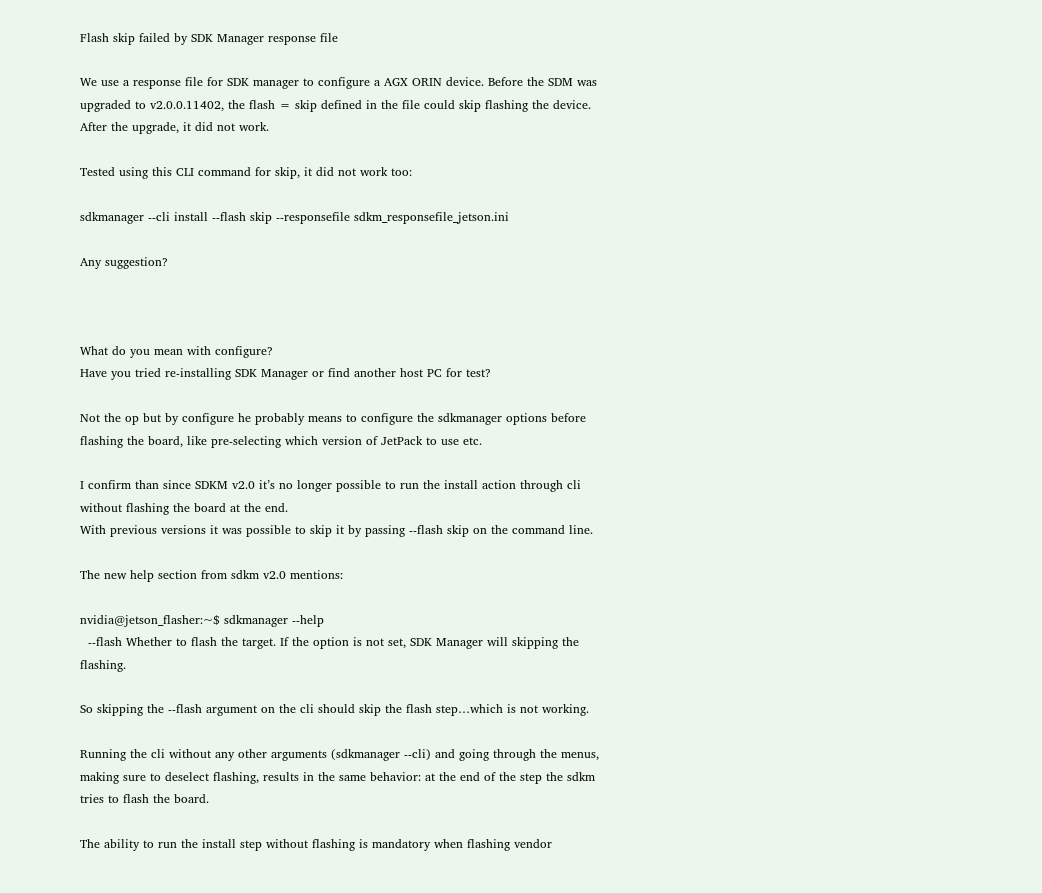Flash skip failed by SDK Manager response file

We use a response file for SDK manager to configure a AGX ORIN device. Before the SDM was upgraded to v2.0.0.11402, the flash = skip defined in the file could skip flashing the device. After the upgrade, it did not work.

Tested using this CLI command for skip, it did not work too:

sdkmanager --cli install --flash skip --responsefile sdkm_responsefile_jetson.ini

Any suggestion?



What do you mean with configure?
Have you tried re-installing SDK Manager or find another host PC for test?

Not the op but by configure he probably means to configure the sdkmanager options before flashing the board, like pre-selecting which version of JetPack to use etc.

I confirm than since SDKM v2.0 it’s no longer possible to run the install action through cli without flashing the board at the end.
With previous versions it was possible to skip it by passing --flash skip on the command line.

The new help section from sdkm v2.0 mentions:

nvidia@jetson_flasher:~$ sdkmanager --help
  --flash Whether to flash the target. If the option is not set, SDK Manager will skipping the flashing.

So skipping the --flash argument on the cli should skip the flash step…which is not working.

Running the cli without any other arguments (sdkmanager --cli) and going through the menus, making sure to deselect flashing, results in the same behavior: at the end of the step the sdkm tries to flash the board.

The ability to run the install step without flashing is mandatory when flashing vendor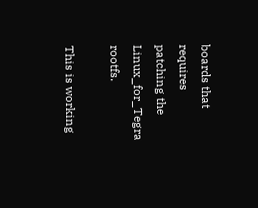boards that requires patching the Linux_for_Tegra rootfs.

This is working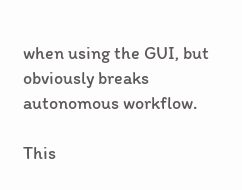when using the GUI, but obviously breaks autonomous workflow.

This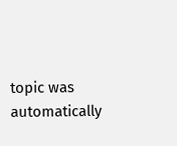topic was automatically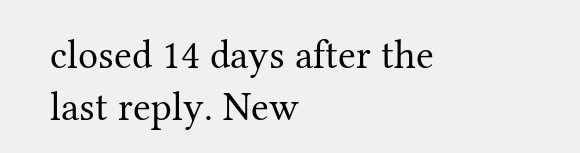closed 14 days after the last reply. New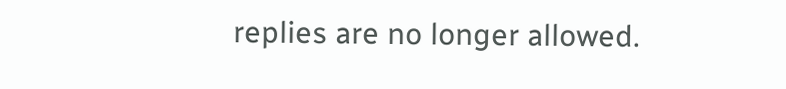replies are no longer allowed.